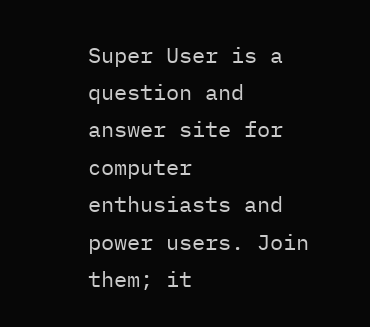Super User is a question and answer site for computer enthusiasts and power users. Join them; it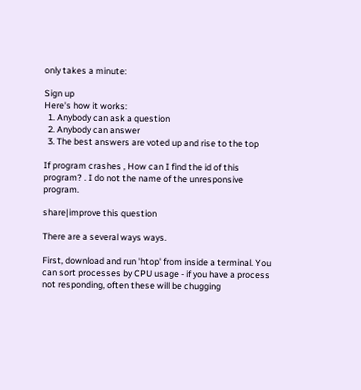only takes a minute:

Sign up
Here's how it works:
  1. Anybody can ask a question
  2. Anybody can answer
  3. The best answers are voted up and rise to the top

If program crashes , How can I find the id of this program? . I do not the name of the unresponsive program.

share|improve this question

There are a several ways ways.

First, download and run 'htop' from inside a terminal. You can sort processes by CPU usage - if you have a process not responding, often these will be chugging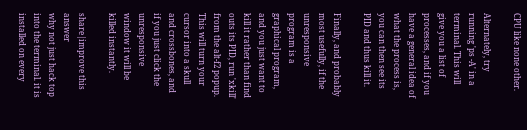CPU like none other.

Alternately, try running 'ps -A' in a terminal. This will give you a list of processes, and if you have a general idea of what the process is, you can then see its PID and thus kill it.

Finally, and probably most usefully, if the unresponsive program is a graphical program, and you just want to kill it rather than find outs its PID, run 'xkill' from the alt-f2 popup. This will turn your cursor into a skull and crossbones, and if you just click the unresponsive window it will be killed instantly.

share|improve this answer
why not just hack top into the terminal. it is installed on every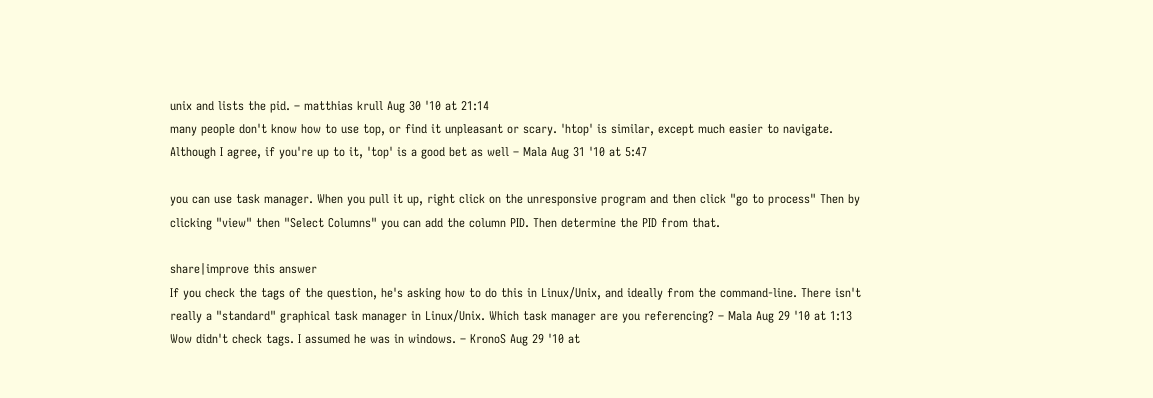unix and lists the pid. – matthias krull Aug 30 '10 at 21:14
many people don't know how to use top, or find it unpleasant or scary. 'htop' is similar, except much easier to navigate. Although I agree, if you're up to it, 'top' is a good bet as well – Mala Aug 31 '10 at 5:47

you can use task manager. When you pull it up, right click on the unresponsive program and then click "go to process" Then by clicking "view" then "Select Columns" you can add the column PID. Then determine the PID from that.

share|improve this answer
If you check the tags of the question, he's asking how to do this in Linux/Unix, and ideally from the command-line. There isn't really a "standard" graphical task manager in Linux/Unix. Which task manager are you referencing? – Mala Aug 29 '10 at 1:13
Wow didn't check tags. I assumed he was in windows. – KronoS Aug 29 '10 at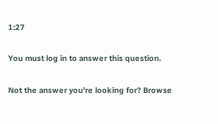1:27

You must log in to answer this question.

Not the answer you're looking for? Browse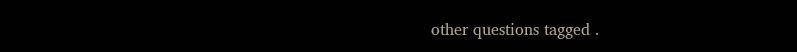other questions tagged .